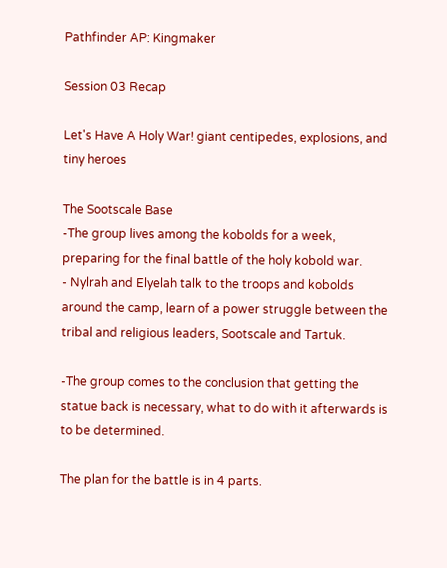Pathfinder AP: Kingmaker

Session 03 Recap

Let's Have A Holy War! giant centipedes, explosions, and tiny heroes

The Sootscale Base
-The group lives among the kobolds for a week, preparing for the final battle of the holy kobold war.
- Nylrah and Elyelah talk to the troops and kobolds around the camp, learn of a power struggle between the tribal and religious leaders, Sootscale and Tartuk.

-The group comes to the conclusion that getting the statue back is necessary, what to do with it afterwards is to be determined.

The plan for the battle is in 4 parts.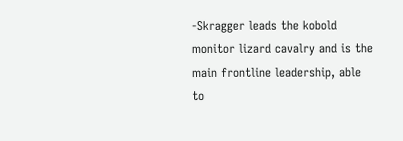-Skragger leads the kobold monitor lizard cavalry and is the main frontline leadership, able to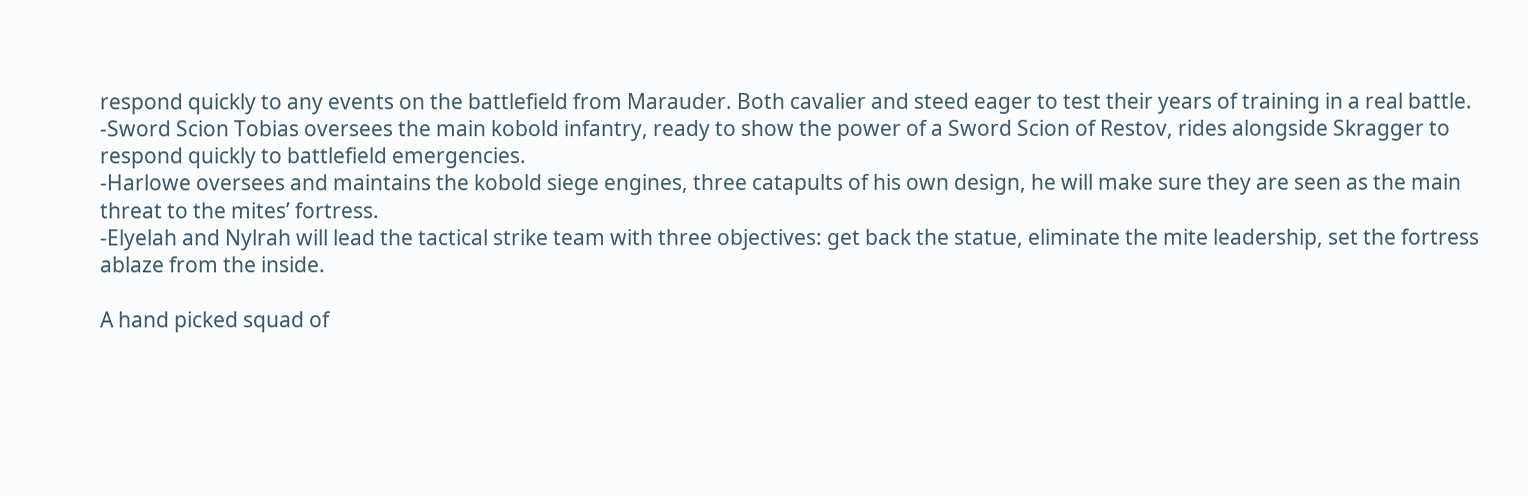respond quickly to any events on the battlefield from Marauder. Both cavalier and steed eager to test their years of training in a real battle.
-Sword Scion Tobias oversees the main kobold infantry, ready to show the power of a Sword Scion of Restov, rides alongside Skragger to respond quickly to battlefield emergencies.
-Harlowe oversees and maintains the kobold siege engines, three catapults of his own design, he will make sure they are seen as the main threat to the mites’ fortress.
-Elyelah and Nylrah will lead the tactical strike team with three objectives: get back the statue, eliminate the mite leadership, set the fortress ablaze from the inside.

A hand picked squad of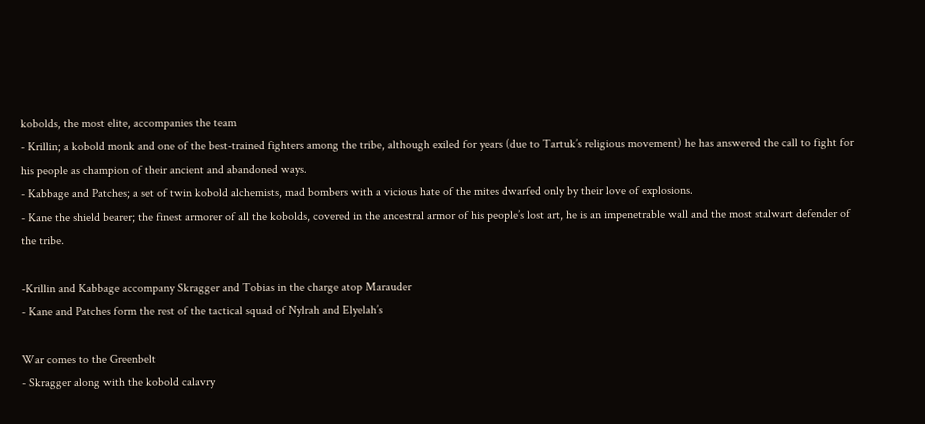kobolds, the most elite, accompanies the team
- Krillin; a kobold monk and one of the best-trained fighters among the tribe, although exiled for years (due to Tartuk’s religious movement) he has answered the call to fight for his people as champion of their ancient and abandoned ways.
- Kabbage and Patches; a set of twin kobold alchemists, mad bombers with a vicious hate of the mites dwarfed only by their love of explosions.
- Kane the shield bearer; the finest armorer of all the kobolds, covered in the ancestral armor of his people’s lost art, he is an impenetrable wall and the most stalwart defender of the tribe.

-Krillin and Kabbage accompany Skragger and Tobias in the charge atop Marauder
- Kane and Patches form the rest of the tactical squad of Nylrah and Elyelah’s

War comes to the Greenbelt
- Skragger along with the kobold calavry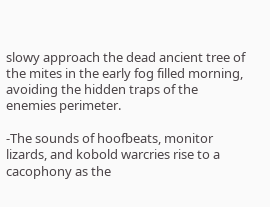slowy approach the dead ancient tree of the mites in the early fog filled morning, avoiding the hidden traps of the enemies perimeter.

-The sounds of hoofbeats, monitor lizards, and kobold warcries rise to a cacophony as the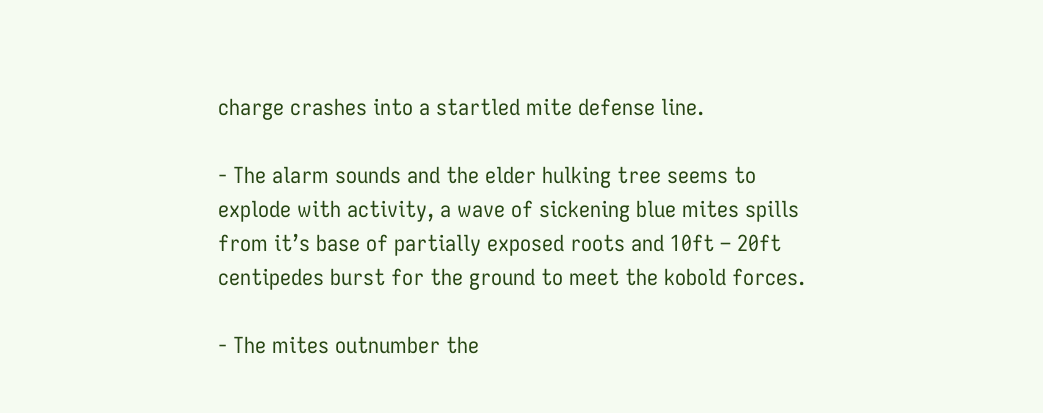charge crashes into a startled mite defense line.

- The alarm sounds and the elder hulking tree seems to explode with activity, a wave of sickening blue mites spills from it’s base of partially exposed roots and 10ft – 20ft centipedes burst for the ground to meet the kobold forces.

- The mites outnumber the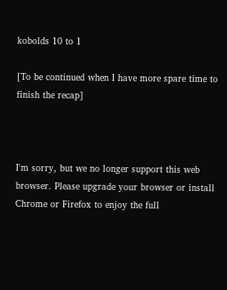kobolds 10 to 1

[To be continued when I have more spare time to finish the recap]



I'm sorry, but we no longer support this web browser. Please upgrade your browser or install Chrome or Firefox to enjoy the full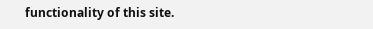functionality of this site.